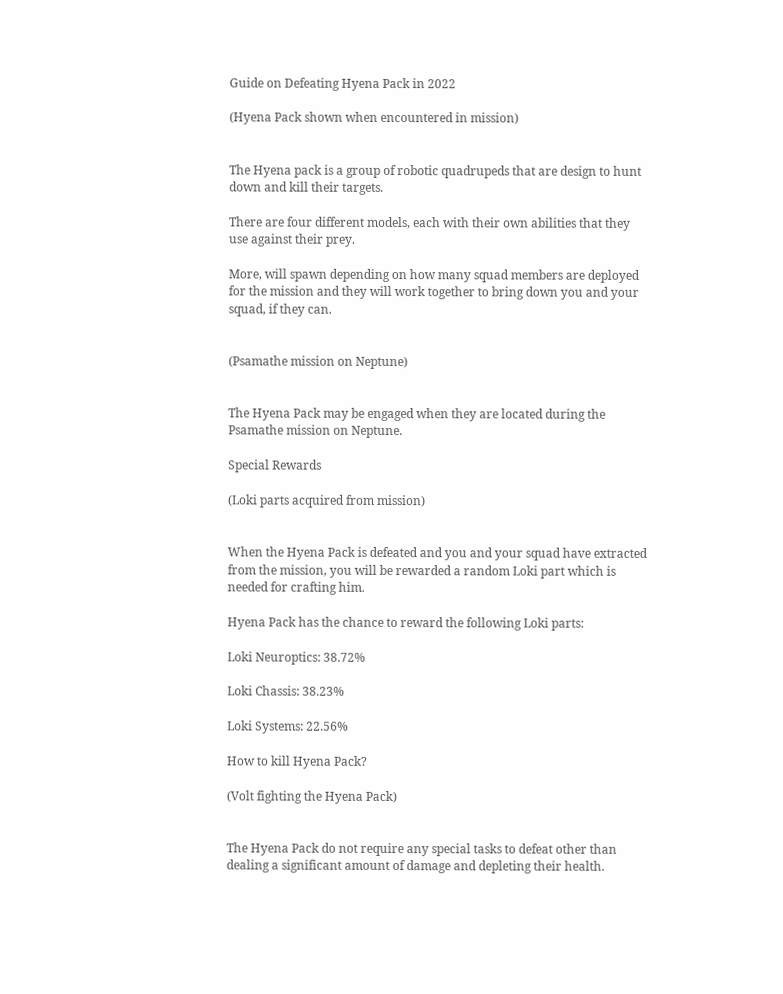Guide on Defeating Hyena Pack in 2022

(Hyena Pack shown when encountered in mission)


The Hyena pack is a group of robotic quadrupeds that are design to hunt down and kill their targets.

There are four different models, each with their own abilities that they use against their prey.

More, will spawn depending on how many squad members are deployed for the mission and they will work together to bring down you and your squad, if they can.


(Psamathe mission on Neptune)


The Hyena Pack may be engaged when they are located during the Psamathe mission on Neptune.

Special Rewards

(Loki parts acquired from mission)


When the Hyena Pack is defeated and you and your squad have extracted from the mission, you will be rewarded a random Loki part which is needed for crafting him.

Hyena Pack has the chance to reward the following Loki parts:

Loki Neuroptics: 38.72%

Loki Chassis: 38.23%

Loki Systems: 22.56%

How to kill Hyena Pack?

(Volt fighting the Hyena Pack)


The Hyena Pack do not require any special tasks to defeat other than dealing a significant amount of damage and depleting their health.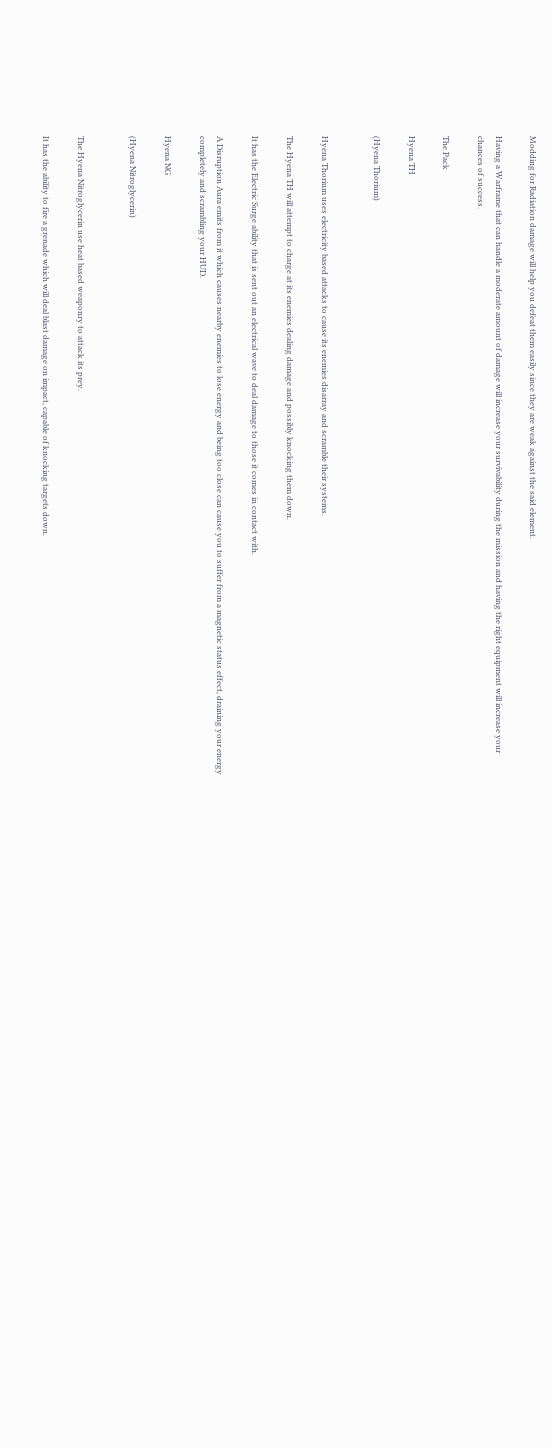Modding for Radiation damage will help you defeat them easily since they are weak against the said element.

Having a Warframe that can handle a moderate amount of damage will increase your survivability during the mission and having the right equipment will increase your chances of success.

The Pack

Hyena TH

(Hyena Thorium)


Hyena Thorium uses electricity based attacks to cause its enemies disarray and scramble their systems.

The Hyena TH will attempt to charge at its enemies dealing damage and possibly knocking them down.

It has the Electric Surge ability that is sent out an electrical wave to deal damage to those it comes in contact with.

A Disruption Aura emits from it which causes nearby enemies to lose energy and being too close can cause you to suffer from a magnetic status effect, draining your energy completely and scrambling your HUD.

Hyena NG

(Hyena Nitroglycerin)


The Hyena Nitroglycerin use heat based weaponry to attack its prey.

It has the ability to fire a grenade which will deal blast damage on impact, capable of knocking targets down.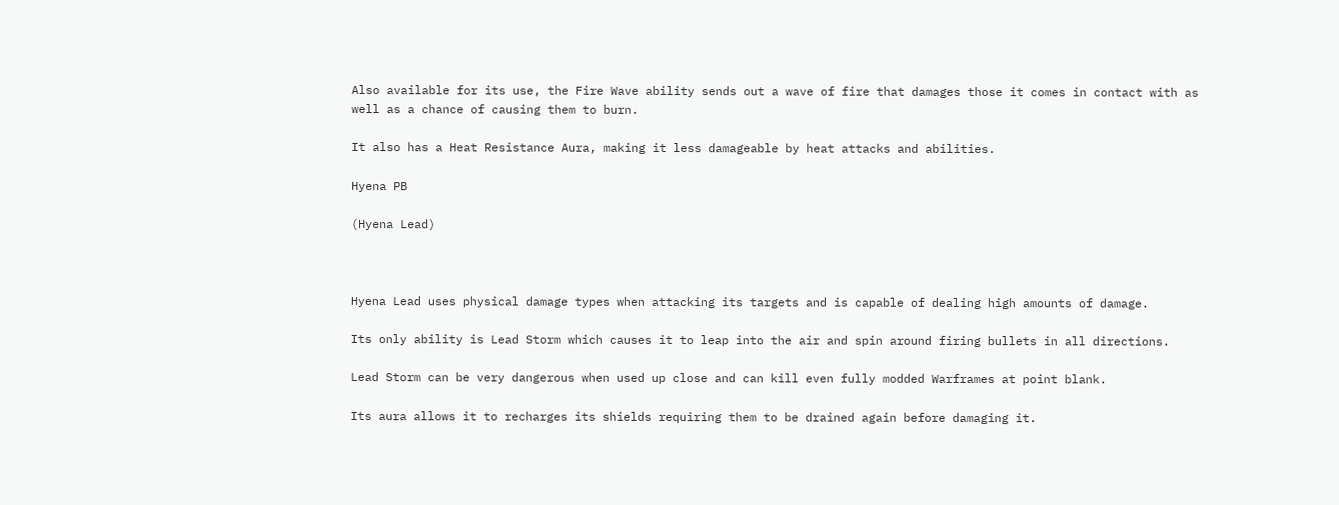Also available for its use, the Fire Wave ability sends out a wave of fire that damages those it comes in contact with as well as a chance of causing them to burn.

It also has a Heat Resistance Aura, making it less damageable by heat attacks and abilities.

Hyena PB

(Hyena Lead)



Hyena Lead uses physical damage types when attacking its targets and is capable of dealing high amounts of damage.

Its only ability is Lead Storm which causes it to leap into the air and spin around firing bullets in all directions.

Lead Storm can be very dangerous when used up close and can kill even fully modded Warframes at point blank.

Its aura allows it to recharges its shields requiring them to be drained again before damaging it.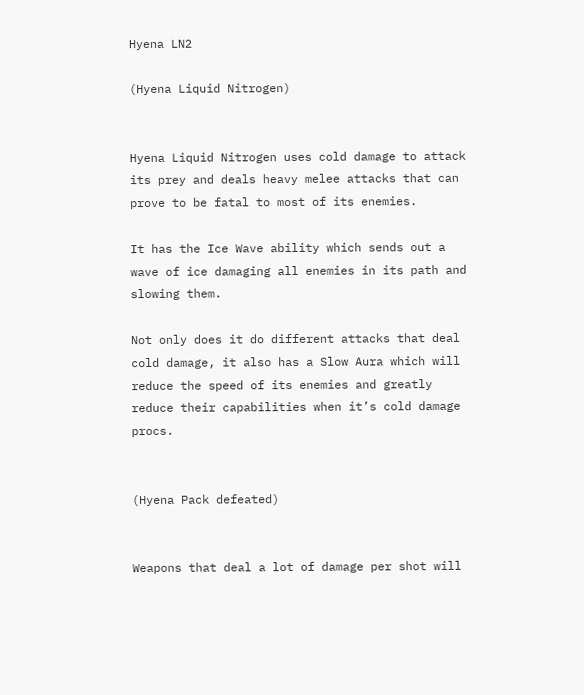Hyena LN2

(Hyena Liquid Nitrogen)


Hyena Liquid Nitrogen uses cold damage to attack its prey and deals heavy melee attacks that can prove to be fatal to most of its enemies.

It has the Ice Wave ability which sends out a wave of ice damaging all enemies in its path and slowing them.

Not only does it do different attacks that deal cold damage, it also has a Slow Aura which will reduce the speed of its enemies and greatly reduce their capabilities when it’s cold damage procs.


(Hyena Pack defeated)


Weapons that deal a lot of damage per shot will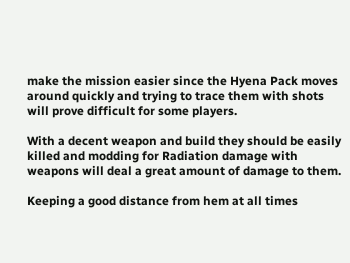make the mission easier since the Hyena Pack moves around quickly and trying to trace them with shots will prove difficult for some players.

With a decent weapon and build they should be easily killed and modding for Radiation damage with weapons will deal a great amount of damage to them.

Keeping a good distance from hem at all times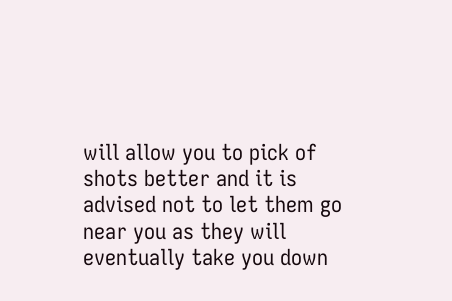will allow you to pick of shots better and it is advised not to let them go near you as they will eventually take you down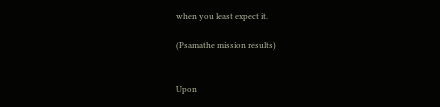when you least expect it.

(Psamathe mission results)


Upon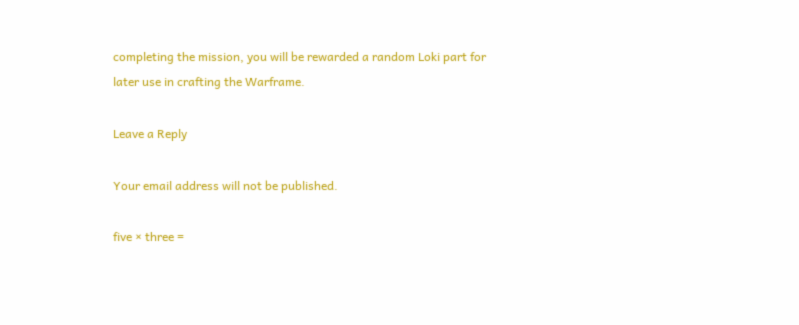completing the mission, you will be rewarded a random Loki part for later use in crafting the Warframe.

Leave a Reply

Your email address will not be published.

five × three =